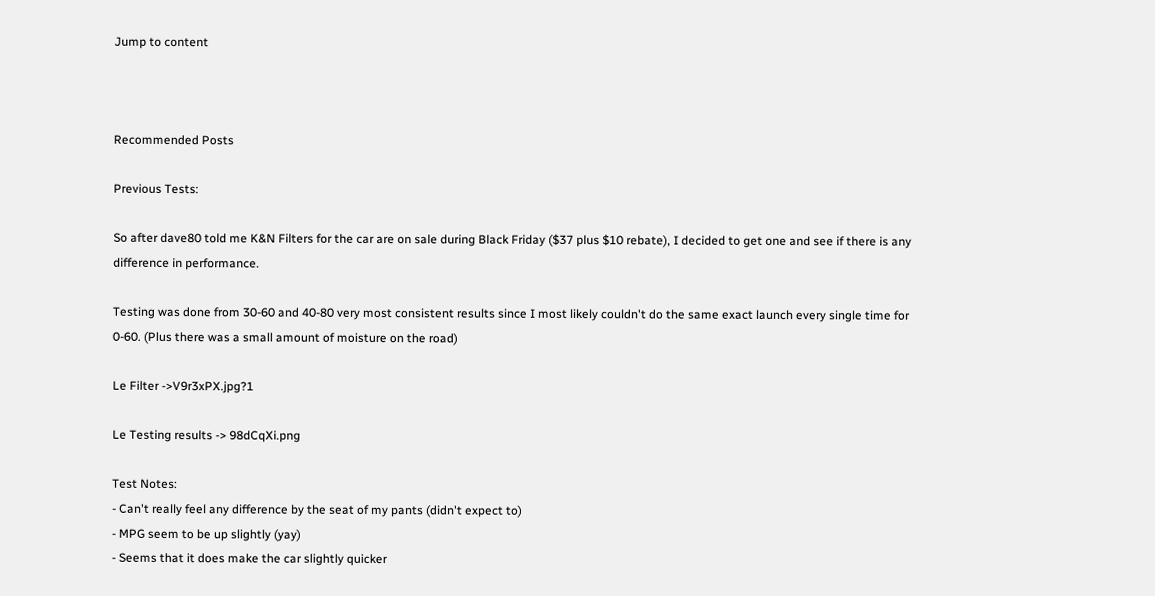Jump to content



Recommended Posts

Previous Tests:

So after dave80 told me K&N Filters for the car are on sale during Black Friday ($37 plus $10 rebate), I decided to get one and see if there is any difference in performance.

Testing was done from 30-60 and 40-80 very most consistent results since I most likely couldn't do the same exact launch every single time for 0-60. (Plus there was a small amount of moisture on the road)

Le Filter ->V9r3xPX.jpg?1

Le Testing results -> 98dCqXi.png

Test Notes:
- Can't really feel any difference by the seat of my pants (didn't expect to)
- MPG seem to be up slightly (yay)
- Seems that it does make the car slightly quicker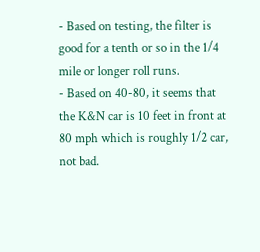- Based on testing, the filter is good for a tenth or so in the 1/4 mile or longer roll runs.
- Based on 40-80, it seems that the K&N car is 10 feet in front at 80 mph which is roughly 1/2 car, not bad.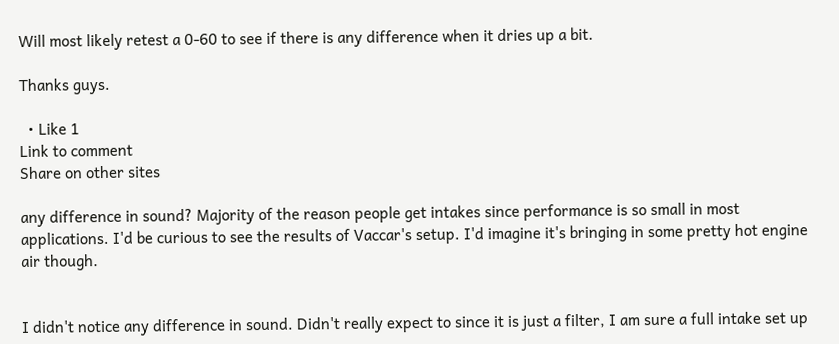Will most likely retest a 0-60 to see if there is any difference when it dries up a bit.

Thanks guys.

  • Like 1
Link to comment
Share on other sites

any difference in sound? Majority of the reason people get intakes since performance is so small in most applications. I'd be curious to see the results of Vaccar's setup. I'd imagine it's bringing in some pretty hot engine air though.


I didn't notice any difference in sound. Didn't really expect to since it is just a filter, I am sure a full intake set up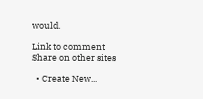would.

Link to comment
Share on other sites

  • Create New...